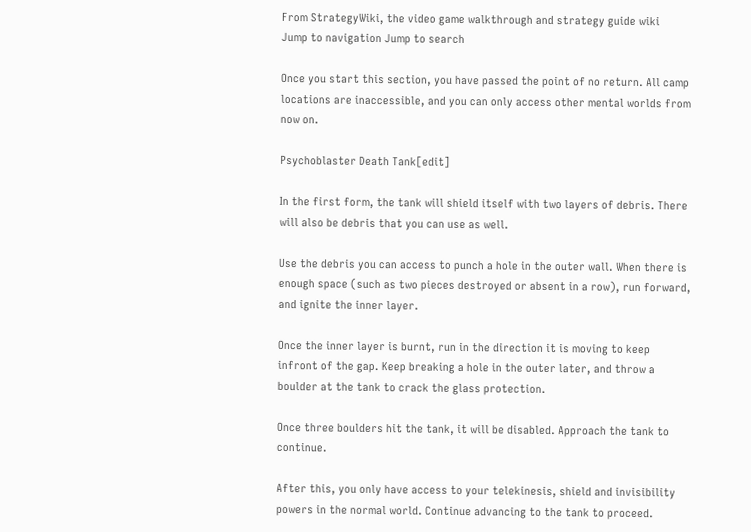From StrategyWiki, the video game walkthrough and strategy guide wiki
Jump to navigation Jump to search

Once you start this section, you have passed the point of no return. All camp locations are inaccessible, and you can only access other mental worlds from now on.

Psychoblaster Death Tank[edit]

In the first form, the tank will shield itself with two layers of debris. There will also be debris that you can use as well.

Use the debris you can access to punch a hole in the outer wall. When there is enough space (such as two pieces destroyed or absent in a row), run forward, and ignite the inner layer.

Once the inner layer is burnt, run in the direction it is moving to keep infront of the gap. Keep breaking a hole in the outer later, and throw a boulder at the tank to crack the glass protection.

Once three boulders hit the tank, it will be disabled. Approach the tank to continue.

After this, you only have access to your telekinesis, shield and invisibility powers in the normal world. Continue advancing to the tank to proceed.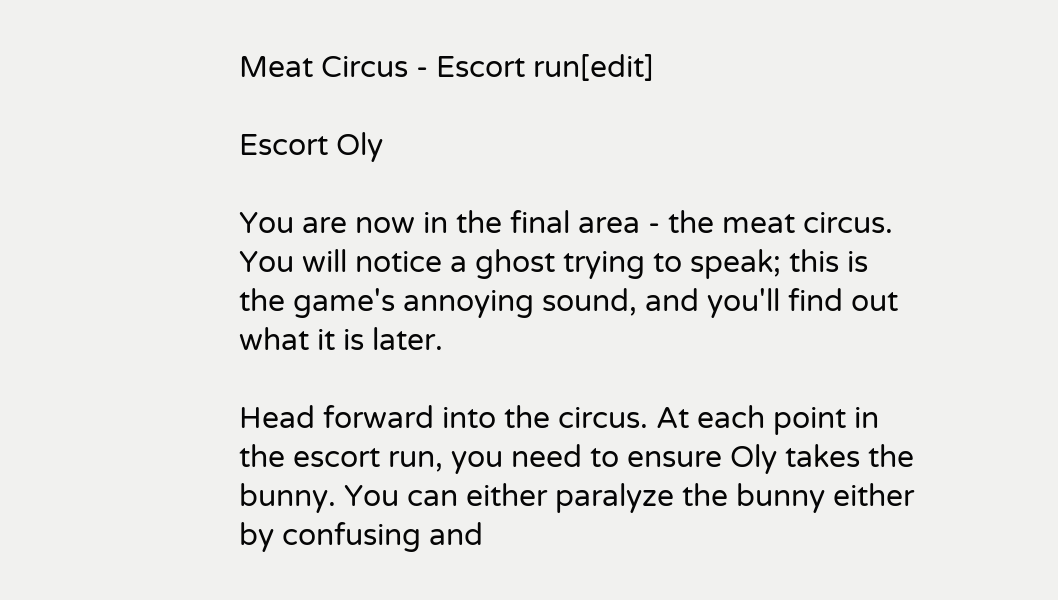Meat Circus - Escort run[edit]

Escort Oly

You are now in the final area - the meat circus. You will notice a ghost trying to speak; this is the game's annoying sound, and you'll find out what it is later.

Head forward into the circus. At each point in the escort run, you need to ensure Oly takes the bunny. You can either paralyze the bunny either by confusing and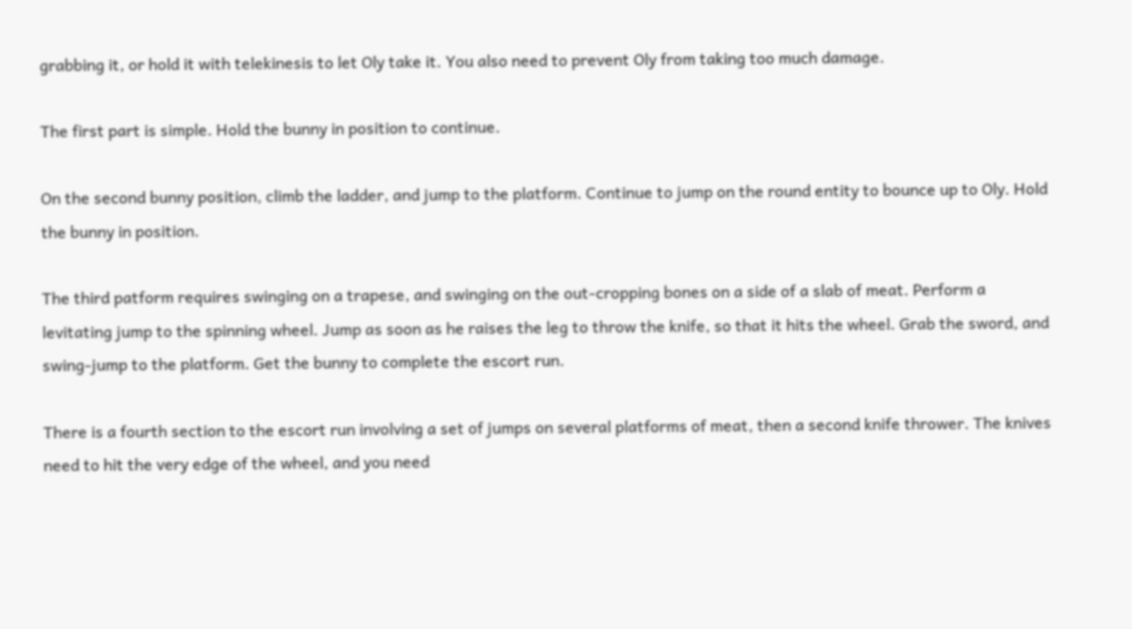grabbing it, or hold it with telekinesis to let Oly take it. You also need to prevent Oly from taking too much damage.

The first part is simple. Hold the bunny in position to continue.

On the second bunny position, climb the ladder, and jump to the platform. Continue to jump on the round entity to bounce up to Oly. Hold the bunny in position.

The third patform requires swinging on a trapese, and swinging on the out-cropping bones on a side of a slab of meat. Perform a levitating jump to the spinning wheel. Jump as soon as he raises the leg to throw the knife, so that it hits the wheel. Grab the sword, and swing-jump to the platform. Get the bunny to complete the escort run.

There is a fourth section to the escort run involving a set of jumps on several platforms of meat, then a second knife thrower. The knives need to hit the very edge of the wheel, and you need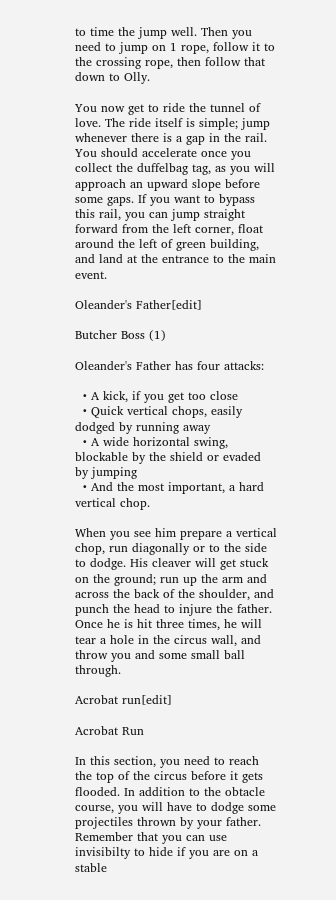to time the jump well. Then you need to jump on 1 rope, follow it to the crossing rope, then follow that down to Olly.

You now get to ride the tunnel of love. The ride itself is simple; jump whenever there is a gap in the rail. You should accelerate once you collect the duffelbag tag, as you will approach an upward slope before some gaps. If you want to bypass this rail, you can jump straight forward from the left corner, float around the left of green building, and land at the entrance to the main event.

Oleander's Father[edit]

Butcher Boss (1)

Oleander's Father has four attacks:

  • A kick, if you get too close
  • Quick vertical chops, easily dodged by running away
  • A wide horizontal swing, blockable by the shield or evaded by jumping
  • And the most important, a hard vertical chop.

When you see him prepare a vertical chop, run diagonally or to the side to dodge. His cleaver will get stuck on the ground; run up the arm and across the back of the shoulder, and punch the head to injure the father. Once he is hit three times, he will tear a hole in the circus wall, and throw you and some small ball through.

Acrobat run[edit]

Acrobat Run

In this section, you need to reach the top of the circus before it gets flooded. In addition to the obtacle course, you will have to dodge some projectiles thrown by your father. Remember that you can use invisibilty to hide if you are on a stable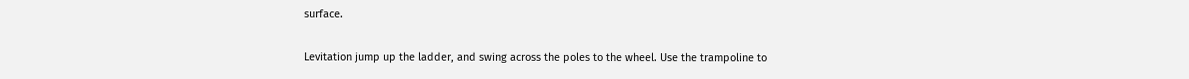surface.

Levitation jump up the ladder, and swing across the poles to the wheel. Use the trampoline to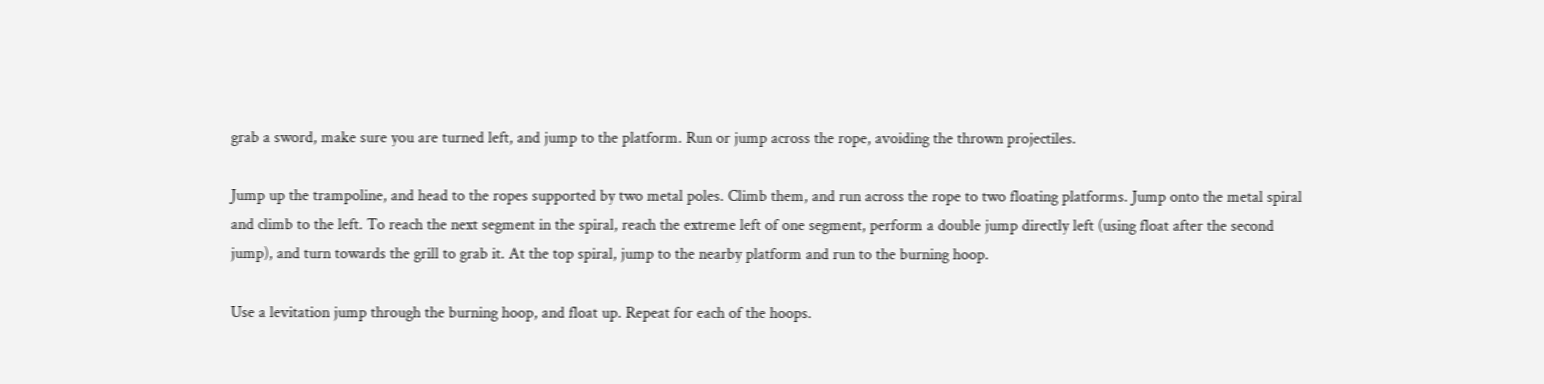grab a sword, make sure you are turned left, and jump to the platform. Run or jump across the rope, avoiding the thrown projectiles.

Jump up the trampoline, and head to the ropes supported by two metal poles. Climb them, and run across the rope to two floating platforms. Jump onto the metal spiral and climb to the left. To reach the next segment in the spiral, reach the extreme left of one segment, perform a double jump directly left (using float after the second jump), and turn towards the grill to grab it. At the top spiral, jump to the nearby platform and run to the burning hoop.

Use a levitation jump through the burning hoop, and float up. Repeat for each of the hoops.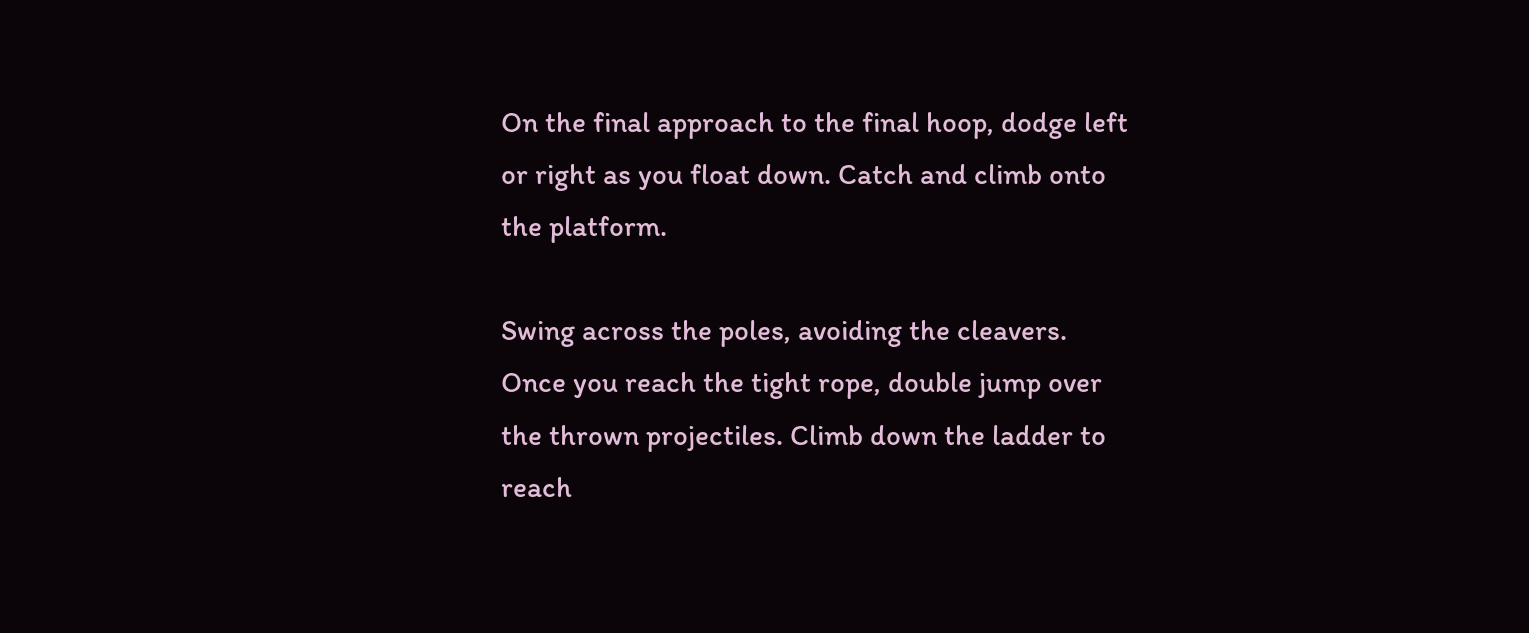On the final approach to the final hoop, dodge left or right as you float down. Catch and climb onto the platform.

Swing across the poles, avoiding the cleavers. Once you reach the tight rope, double jump over the thrown projectiles. Climb down the ladder to reach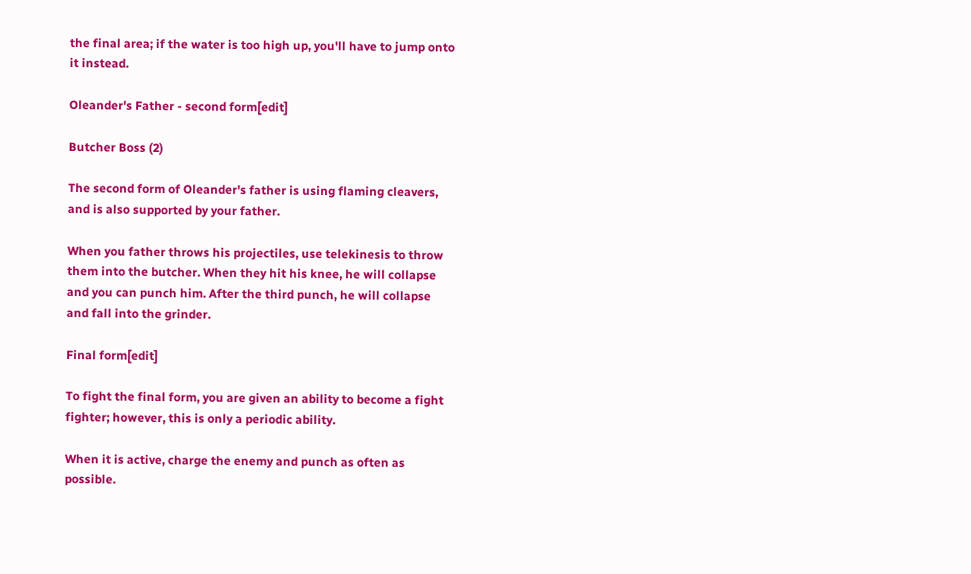the final area; if the water is too high up, you'll have to jump onto it instead.

Oleander's Father - second form[edit]

Butcher Boss (2)

The second form of Oleander's father is using flaming cleavers, and is also supported by your father.

When you father throws his projectiles, use telekinesis to throw them into the butcher. When they hit his knee, he will collapse and you can punch him. After the third punch, he will collapse and fall into the grinder.

Final form[edit]

To fight the final form, you are given an ability to become a fight fighter; however, this is only a periodic ability.

When it is active, charge the enemy and punch as often as possible.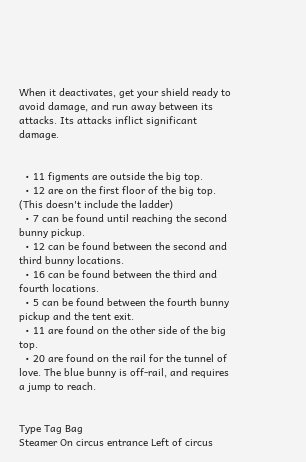When it deactivates, get your shield ready to avoid damage, and run away between its attacks. Its attacks inflict significant damage.


  • 11 figments are outside the big top.
  • 12 are on the first floor of the big top. (This doesn't include the ladder)
  • 7 can be found until reaching the second bunny pickup.
  • 12 can be found between the second and third bunny locations.
  • 16 can be found between the third and fourth locations.
  • 5 can be found between the fourth bunny pickup and the tent exit.
  • 11 are found on the other side of the big top.
  • 20 are found on the rail for the tunnel of love. The blue bunny is off-rail, and requires a jump to reach.


Type Tag Bag
Steamer On circus entrance Left of circus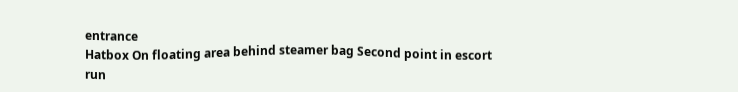entrance
Hatbox On floating area behind steamer bag Second point in escort run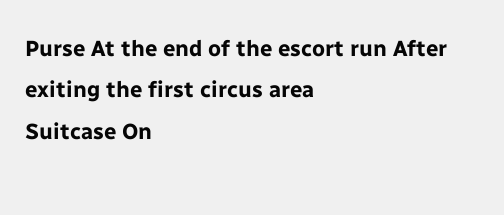Purse At the end of the escort run After exiting the first circus area
Suitcase On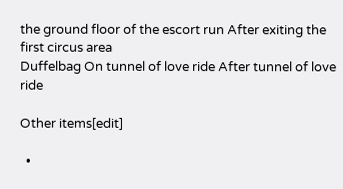the ground floor of the escort run After exiting the first circus area
Duffelbag On tunnel of love ride After tunnel of love ride

Other items[edit]

  •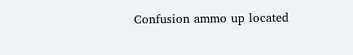Confusion ammo up located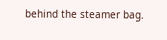behind the steamer bag.